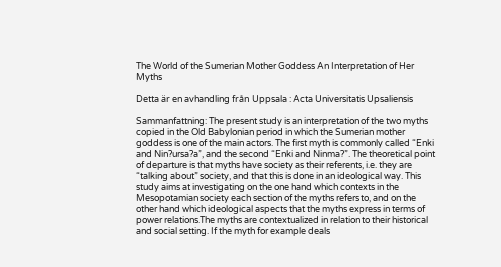The World of the Sumerian Mother Goddess An Interpretation of Her Myths

Detta är en avhandling från Uppsala : Acta Universitatis Upsaliensis

Sammanfattning: The present study is an interpretation of the two myths copied in the Old Babylonian period in which the Sumerian mother goddess is one of the main actors. The first myth is commonly called “Enki and Nin?ursa?a”, and the second “Enki and Ninma?”. The theoretical point of departure is that myths have society as their referents, i.e. they are “talking about” society, and that this is done in an ideological way. This study aims at investigating on the one hand which contexts in the Mesopotamian society each section of the myths refers to, and on the other hand which ideological aspects that the myths express in terms of power relations.The myths are contextualized in relation to their historical and social setting. If the myth for example deals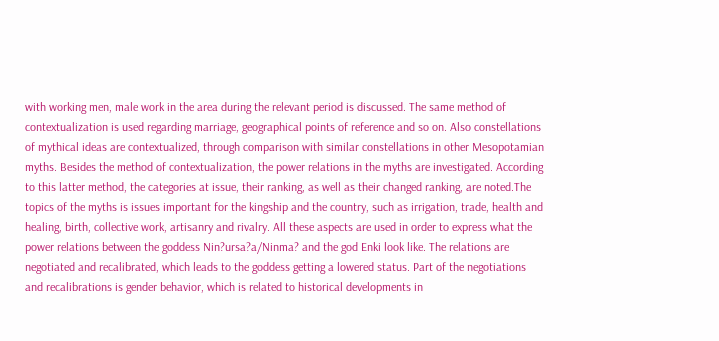with working men, male work in the area during the relevant period is discussed. The same method of contextualization is used regarding marriage, geographical points of reference and so on. Also constellations of mythical ideas are contextualized, through comparison with similar constellations in other Mesopotamian myths. Besides the method of contextualization, the power relations in the myths are investigated. According to this latter method, the categories at issue, their ranking, as well as their changed ranking, are noted.The topics of the myths is issues important for the kingship and the country, such as irrigation, trade, health and healing, birth, collective work, artisanry and rivalry. All these aspects are used in order to express what the power relations between the goddess Nin?ursa?a/Ninma? and the god Enki look like. The relations are negotiated and recalibrated, which leads to the goddess getting a lowered status. Part of the negotiations and recalibrations is gender behavior, which is related to historical developments in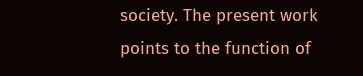society. The present work points to the function of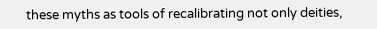these myths as tools of recalibrating not only deities,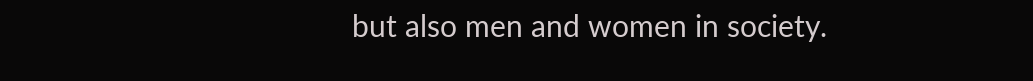but also men and women in society.